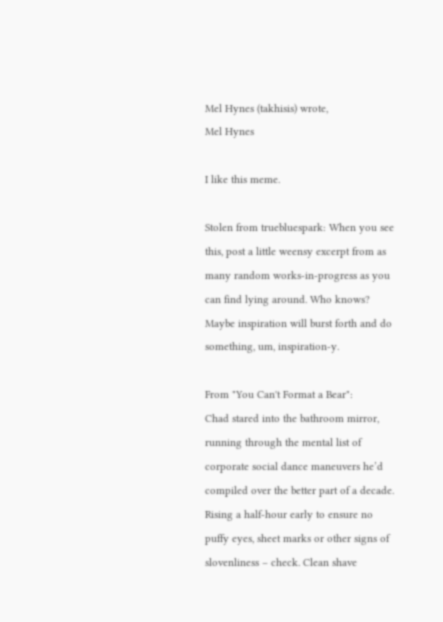Mel Hynes (takhisis) wrote,
Mel Hynes

I like this meme.

Stolen from truebluespark: When you see this, post a little weensy excerpt from as many random works-in-progress as you can find lying around. Who knows? Maybe inspiration will burst forth and do something, um, inspiration-y.

From "You Can't Format a Bear":
Chad stared into the bathroom mirror, running through the mental list of corporate social dance maneuvers he’d compiled over the better part of a decade. Rising a half-hour early to ensure no puffy eyes, sheet marks or other signs of slovenliness – check. Clean shave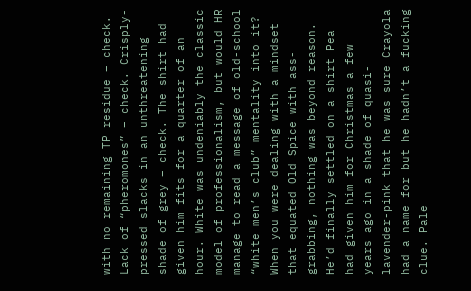with no remaining TP residue – check. Lack of “pheromones” – check. Crisply-pressed slacks in an unthreatening shade of grey – check. The shirt had given him fits for a quarter of an hour. White was undeniably the classic model of professionalism, but would HR manage to read a message of old-school “white men’s club” mentality into it? When you were dealing with a mindset that equated Old Spice with ass-grabbing, nothing was beyond reason. He’d finally settled on a shirt Pea had given him for Christmas a few years ago in a shade of quasi-lavender-pink that he was sure Crayola had a name for but he hadn’t a fucking clue. Pale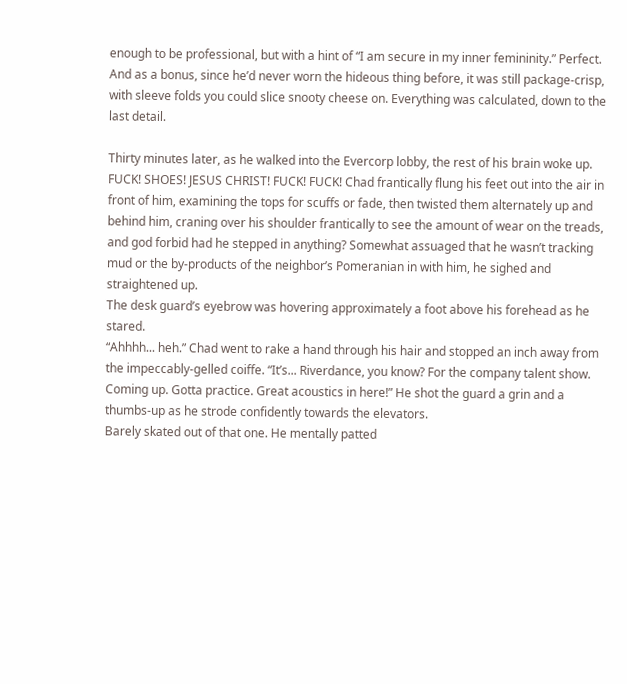enough to be professional, but with a hint of “I am secure in my inner femininity.” Perfect. And as a bonus, since he’d never worn the hideous thing before, it was still package-crisp, with sleeve folds you could slice snooty cheese on. Everything was calculated, down to the last detail.

Thirty minutes later, as he walked into the Evercorp lobby, the rest of his brain woke up.
FUCK! SHOES! JESUS CHRIST! FUCK! FUCK! Chad frantically flung his feet out into the air in front of him, examining the tops for scuffs or fade, then twisted them alternately up and behind him, craning over his shoulder frantically to see the amount of wear on the treads, and god forbid had he stepped in anything? Somewhat assuaged that he wasn’t tracking mud or the by-products of the neighbor’s Pomeranian in with him, he sighed and straightened up.
The desk guard’s eyebrow was hovering approximately a foot above his forehead as he stared.
“Ahhhh... heh.” Chad went to rake a hand through his hair and stopped an inch away from the impeccably-gelled coiffe. “It’s... Riverdance, you know? For the company talent show. Coming up. Gotta practice. Great acoustics in here!” He shot the guard a grin and a thumbs-up as he strode confidently towards the elevators.
Barely skated out of that one. He mentally patted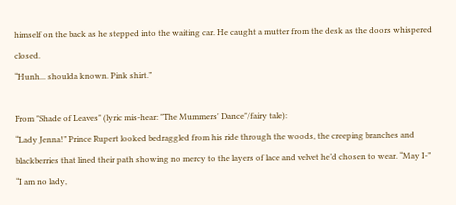himself on the back as he stepped into the waiting car. He caught a mutter from the desk as the doors whispered closed.
“Hunh... shoulda known. Pink shirt.”

From "Shade of Leaves" (lyric mis-hear: "The Mummers' Dance"/fairy tale):
“Lady Jenna!” Prince Rupert looked bedraggled from his ride through the woods, the creeping branches and blackberries that lined their path showing no mercy to the layers of lace and velvet he’d chosen to wear. “May I-”
“I am no lady,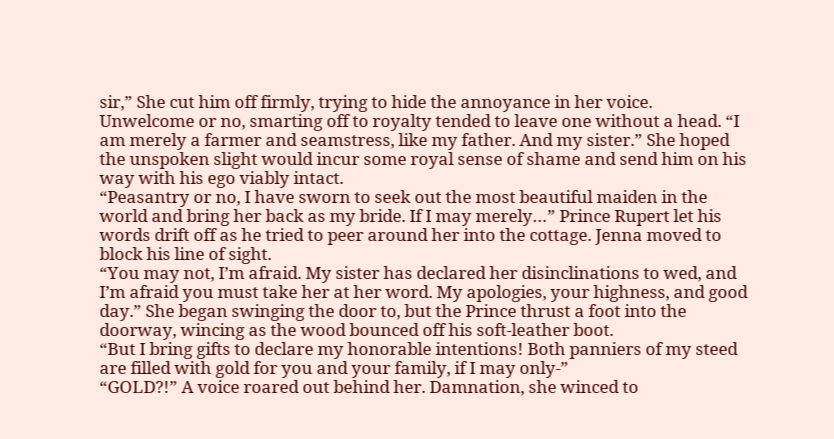sir,” She cut him off firmly, trying to hide the annoyance in her voice. Unwelcome or no, smarting off to royalty tended to leave one without a head. “I am merely a farmer and seamstress, like my father. And my sister.” She hoped the unspoken slight would incur some royal sense of shame and send him on his way with his ego viably intact.
“Peasantry or no, I have sworn to seek out the most beautiful maiden in the world and bring her back as my bride. If I may merely…” Prince Rupert let his words drift off as he tried to peer around her into the cottage. Jenna moved to block his line of sight.
“You may not, I’m afraid. My sister has declared her disinclinations to wed, and I’m afraid you must take her at her word. My apologies, your highness, and good day.” She began swinging the door to, but the Prince thrust a foot into the doorway, wincing as the wood bounced off his soft-leather boot.
“But I bring gifts to declare my honorable intentions! Both panniers of my steed are filled with gold for you and your family, if I may only-”
“GOLD?!” A voice roared out behind her. Damnation, she winced to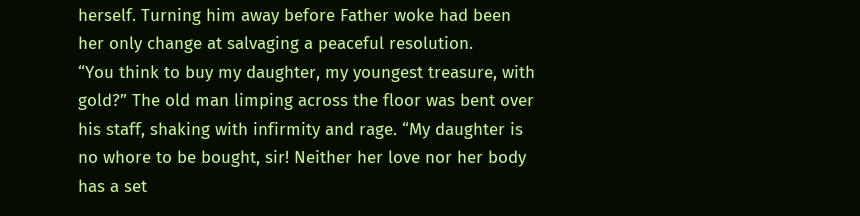herself. Turning him away before Father woke had been her only change at salvaging a peaceful resolution.
“You think to buy my daughter, my youngest treasure, with gold?” The old man limping across the floor was bent over his staff, shaking with infirmity and rage. “My daughter is no whore to be bought, sir! Neither her love nor her body has a set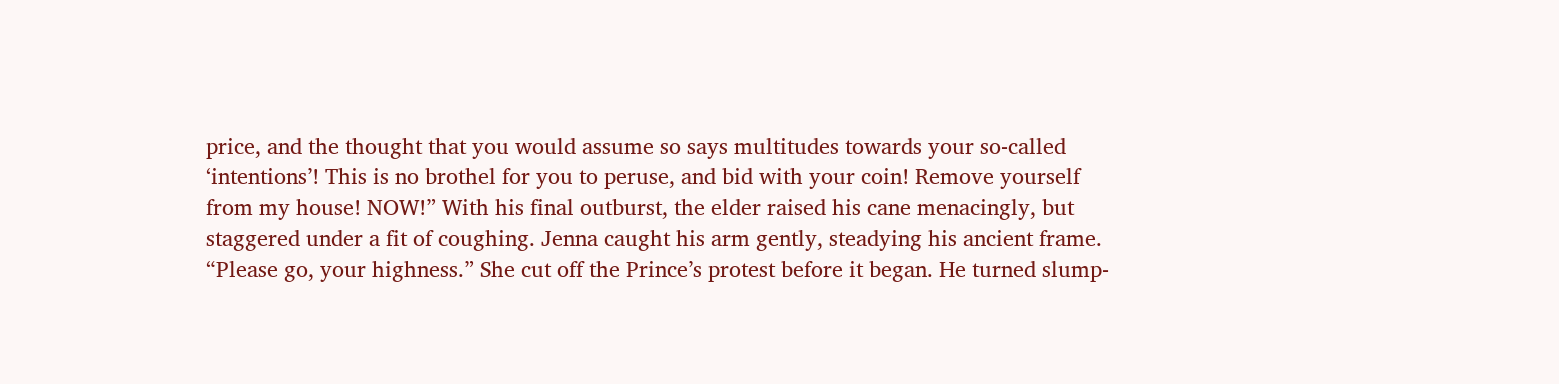price, and the thought that you would assume so says multitudes towards your so-called ‘intentions’! This is no brothel for you to peruse, and bid with your coin! Remove yourself from my house! NOW!” With his final outburst, the elder raised his cane menacingly, but staggered under a fit of coughing. Jenna caught his arm gently, steadying his ancient frame.
“Please go, your highness.” She cut off the Prince’s protest before it began. He turned slump-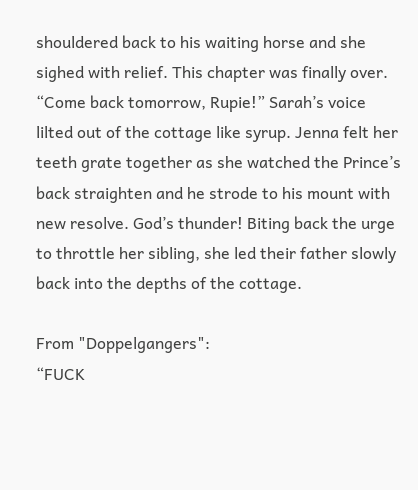shouldered back to his waiting horse and she sighed with relief. This chapter was finally over.
“Come back tomorrow, Rupie!” Sarah’s voice lilted out of the cottage like syrup. Jenna felt her teeth grate together as she watched the Prince’s back straighten and he strode to his mount with new resolve. God’s thunder! Biting back the urge to throttle her sibling, she led their father slowly back into the depths of the cottage.

From "Doppelgangers":
“FUCK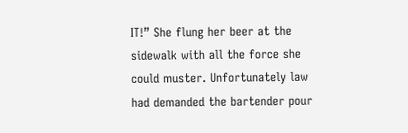IT!” She flung her beer at the sidewalk with all the force she could muster. Unfortunately law had demanded the bartender pour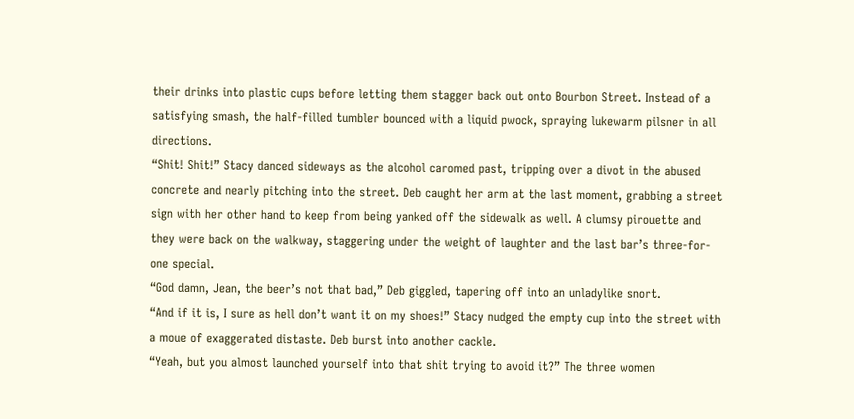their drinks into plastic cups before letting them stagger back out onto Bourbon Street. Instead of a satisfying smash, the half-filled tumbler bounced with a liquid pwock, spraying lukewarm pilsner in all directions.
“Shit! Shit!” Stacy danced sideways as the alcohol caromed past, tripping over a divot in the abused concrete and nearly pitching into the street. Deb caught her arm at the last moment, grabbing a street sign with her other hand to keep from being yanked off the sidewalk as well. A clumsy pirouette and they were back on the walkway, staggering under the weight of laughter and the last bar’s three-for-one special.
“God damn, Jean, the beer’s not that bad,” Deb giggled, tapering off into an unladylike snort.
“And if it is, I sure as hell don’t want it on my shoes!” Stacy nudged the empty cup into the street with a moue of exaggerated distaste. Deb burst into another cackle.
“Yeah, but you almost launched yourself into that shit trying to avoid it?” The three women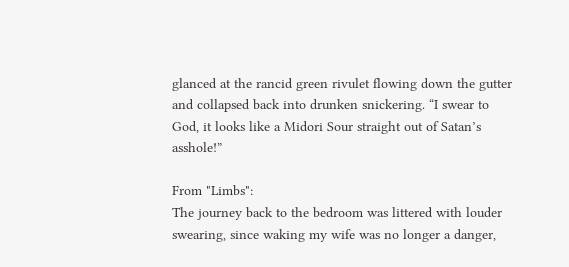glanced at the rancid green rivulet flowing down the gutter and collapsed back into drunken snickering. “I swear to God, it looks like a Midori Sour straight out of Satan’s asshole!”

From "Limbs":
The journey back to the bedroom was littered with louder swearing, since waking my wife was no longer a danger,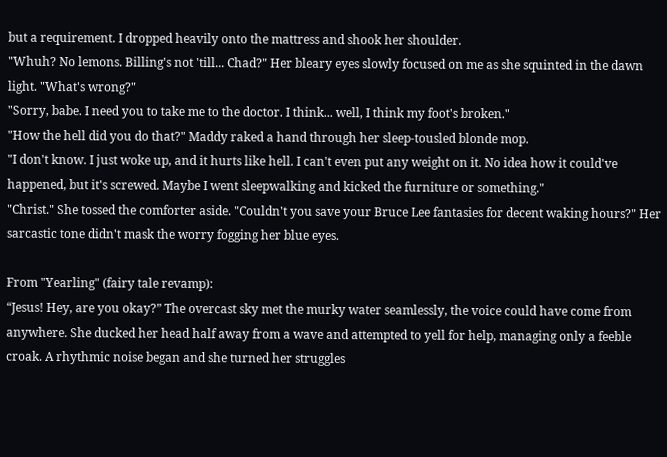but a requirement. I dropped heavily onto the mattress and shook her shoulder.
"Whuh? No lemons. Billing's not 'till... Chad?" Her bleary eyes slowly focused on me as she squinted in the dawn light. "What's wrong?"
"Sorry, babe. I need you to take me to the doctor. I think... well, I think my foot's broken."
"How the hell did you do that?" Maddy raked a hand through her sleep-tousled blonde mop.
"I don't know. I just woke up, and it hurts like hell. I can't even put any weight on it. No idea how it could've happened, but it's screwed. Maybe I went sleepwalking and kicked the furniture or something."
"Christ." She tossed the comforter aside. "Couldn't you save your Bruce Lee fantasies for decent waking hours?" Her sarcastic tone didn't mask the worry fogging her blue eyes.

From "Yearling" (fairy tale revamp):
“Jesus! Hey, are you okay?” The overcast sky met the murky water seamlessly, the voice could have come from anywhere. She ducked her head half away from a wave and attempted to yell for help, managing only a feeble croak. A rhythmic noise began and she turned her struggles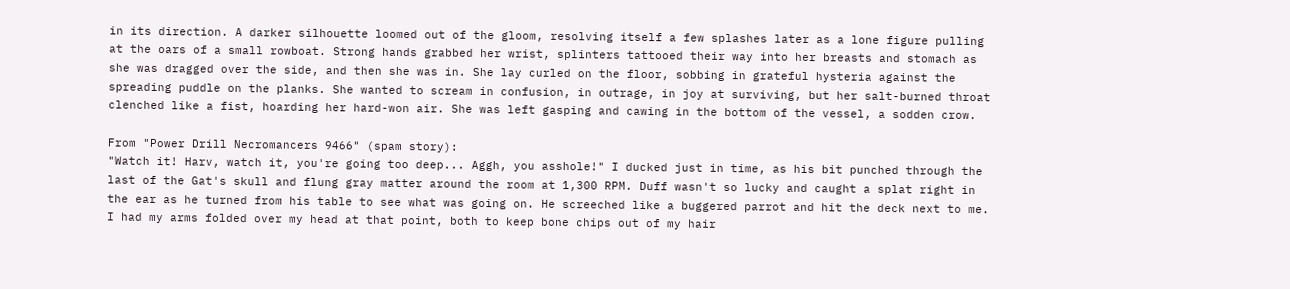in its direction. A darker silhouette loomed out of the gloom, resolving itself a few splashes later as a lone figure pulling at the oars of a small rowboat. Strong hands grabbed her wrist, splinters tattooed their way into her breasts and stomach as she was dragged over the side, and then she was in. She lay curled on the floor, sobbing in grateful hysteria against the spreading puddle on the planks. She wanted to scream in confusion, in outrage, in joy at surviving, but her salt-burned throat clenched like a fist, hoarding her hard-won air. She was left gasping and cawing in the bottom of the vessel, a sodden crow.

From "Power Drill Necromancers 9466" (spam story):
"Watch it! Harv, watch it, you're going too deep... Aggh, you asshole!" I ducked just in time, as his bit punched through the last of the Gat's skull and flung gray matter around the room at 1,300 RPM. Duff wasn't so lucky and caught a splat right in the ear as he turned from his table to see what was going on. He screeched like a buggered parrot and hit the deck next to me. I had my arms folded over my head at that point, both to keep bone chips out of my hair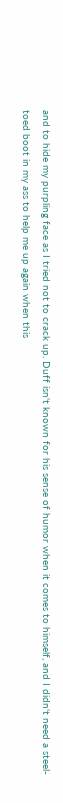and to hide my purpling face as I tried not to crack up. Duff isn't known for his sense of humor when it comes to himself, and I didn't need a steel-toed boot in my ass to help me up again when this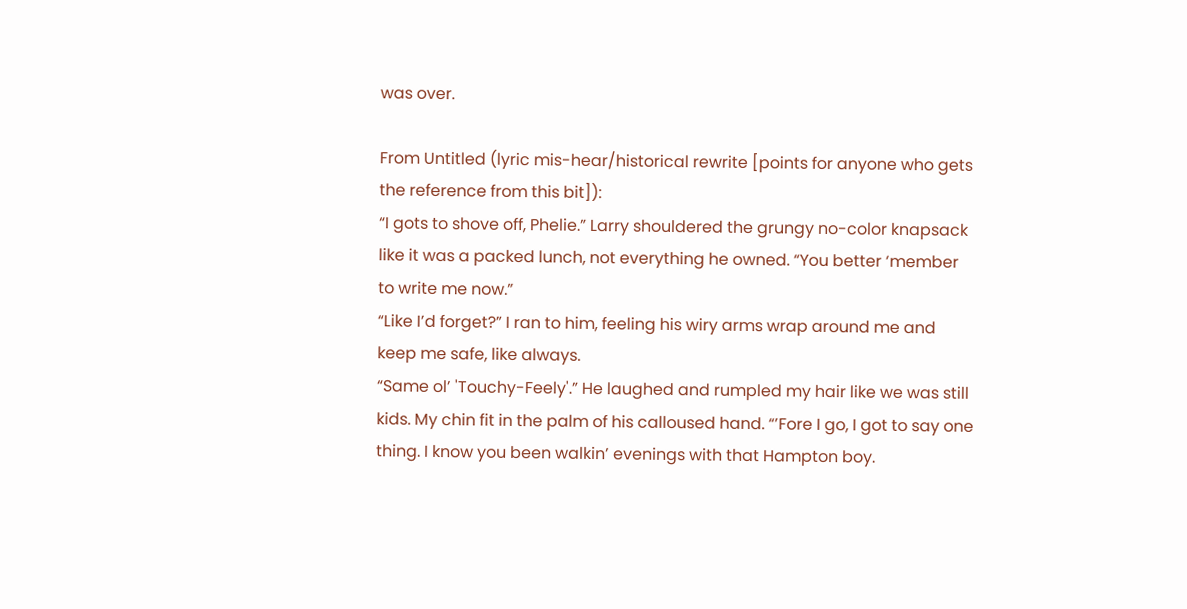was over.

From Untitled (lyric mis-hear/historical rewrite [points for anyone who gets the reference from this bit]):
“I gots to shove off, Phelie.” Larry shouldered the grungy no-color knapsack like it was a packed lunch, not everything he owned. “You better ‘member to write me now.”
“Like I’d forget?” I ran to him, feeling his wiry arms wrap around me and keep me safe, like always.
“Same ol’ 'Touchy-Feely'.” He laughed and rumpled my hair like we was still kids. My chin fit in the palm of his calloused hand. “’Fore I go, I got to say one thing. I know you been walkin’ evenings with that Hampton boy.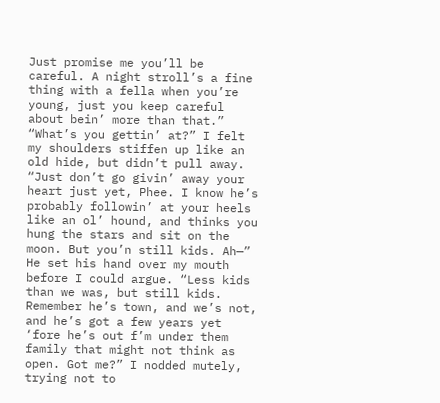Just promise me you’ll be careful. A night stroll’s a fine thing with a fella when you’re young, just you keep careful about bein’ more than that.”
“What’s you gettin’ at?” I felt my shoulders stiffen up like an old hide, but didn’t pull away.
“Just don’t go givin’ away your heart just yet, Phee. I know he’s probably followin’ at your heels like an ol’ hound, and thinks you hung the stars and sit on the moon. But you’n still kids. Ah—” He set his hand over my mouth before I could argue. “Less kids than we was, but still kids. Remember he’s town, and we’s not, and he’s got a few years yet ‘fore he’s out f’m under them family that might not think as open. Got me?” I nodded mutely, trying not to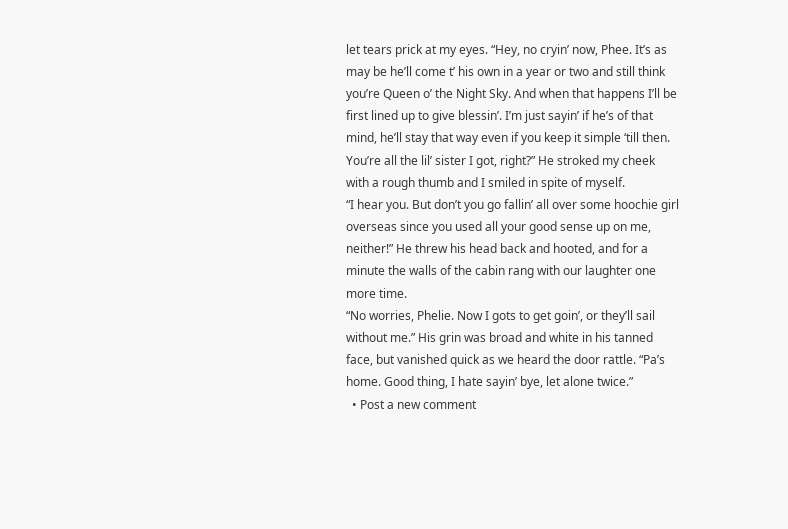let tears prick at my eyes. “Hey, no cryin’ now, Phee. It’s as may be he’ll come t’ his own in a year or two and still think you’re Queen o’ the Night Sky. And when that happens I’ll be first lined up to give blessin’. I’m just sayin’ if he’s of that mind, he’ll stay that way even if you keep it simple ‘till then. You’re all the lil’ sister I got, right?” He stroked my cheek with a rough thumb and I smiled in spite of myself.
“I hear you. But don’t you go fallin’ all over some hoochie girl overseas since you used all your good sense up on me, neither!” He threw his head back and hooted, and for a minute the walls of the cabin rang with our laughter one more time.
“No worries, Phelie. Now I gots to get goin’, or they’ll sail without me.” His grin was broad and white in his tanned face, but vanished quick as we heard the door rattle. “Pa’s home. Good thing, I hate sayin’ bye, let alone twice.”
  • Post a new comment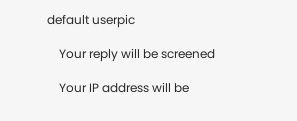default userpic

    Your reply will be screened

    Your IP address will be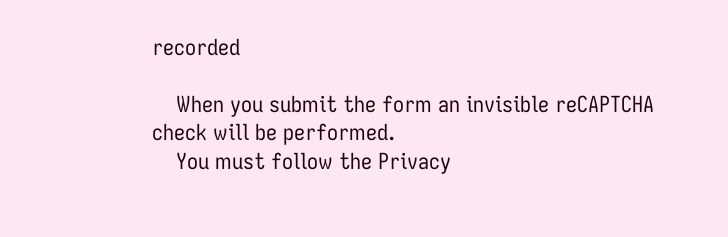recorded

    When you submit the form an invisible reCAPTCHA check will be performed.
    You must follow the Privacy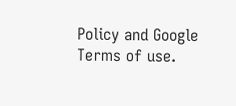Policy and Google Terms of use.